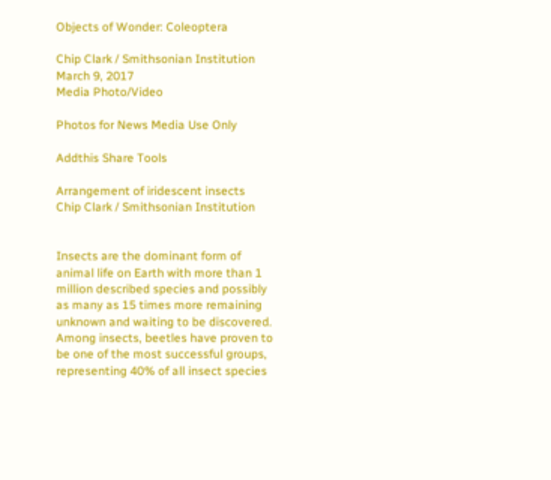Objects of Wonder: Coleoptera

Chip Clark / Smithsonian Institution
March 9, 2017
Media Photo/Video

Photos for News Media Use Only

Addthis Share Tools

Arrangement of iridescent insects
Chip Clark / Smithsonian Institution


Insects are the dominant form of animal life on Earth with more than 1 million described species and possibly as many as 15 times more remaining unknown and waiting to be discovered. Among insects, beetles have proven to be one of the most successful groups, representing 40% of all insect species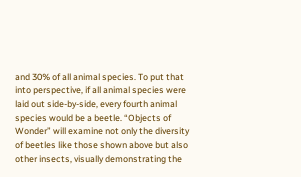and 30% of all animal species. To put that into perspective, if all animal species were laid out side-by-side, every fourth animal species would be a beetle. “Objects of Wonder” will examine not only the diversity of beetles like those shown above but also other insects, visually demonstrating the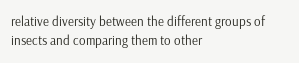relative diversity between the different groups of insects and comparing them to other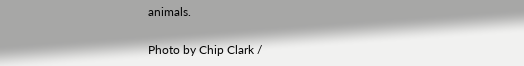animals.

Photo by Chip Clark /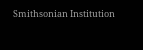Smithsonian Institution